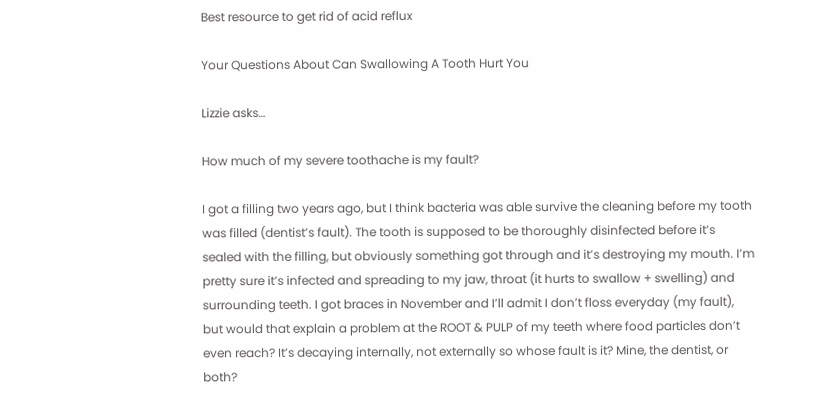Best resource to get rid of acid reflux

Your Questions About Can Swallowing A Tooth Hurt You

Lizzie asks…

How much of my severe toothache is my fault?

I got a filling two years ago, but I think bacteria was able survive the cleaning before my tooth was filled (dentist’s fault). The tooth is supposed to be thoroughly disinfected before it’s sealed with the filling, but obviously something got through and it’s destroying my mouth. I’m pretty sure it’s infected and spreading to my jaw, throat (it hurts to swallow + swelling) and surrounding teeth. I got braces in November and I’ll admit I don’t floss everyday (my fault), but would that explain a problem at the ROOT & PULP of my teeth where food particles don’t even reach? It’s decaying internally, not externally so whose fault is it? Mine, the dentist, or both?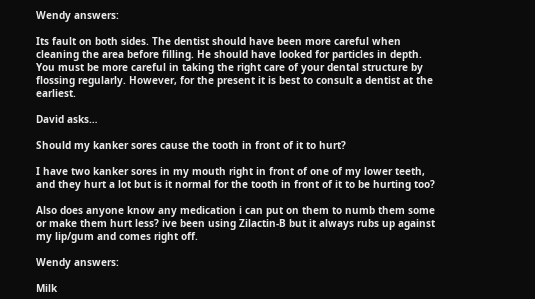Wendy answers:

Its fault on both sides. The dentist should have been more careful when cleaning the area before filling. He should have looked for particles in depth. You must be more careful in taking the right care of your dental structure by flossing regularly. However, for the present it is best to consult a dentist at the earliest.

David asks…

Should my kanker sores cause the tooth in front of it to hurt?

I have two kanker sores in my mouth right in front of one of my lower teeth, and they hurt a lot but is it normal for the tooth in front of it to be hurting too?

Also does anyone know any medication i can put on them to numb them some or make them hurt less? ive been using Zilactin-B but it always rubs up against my lip/gum and comes right off.

Wendy answers:

Milk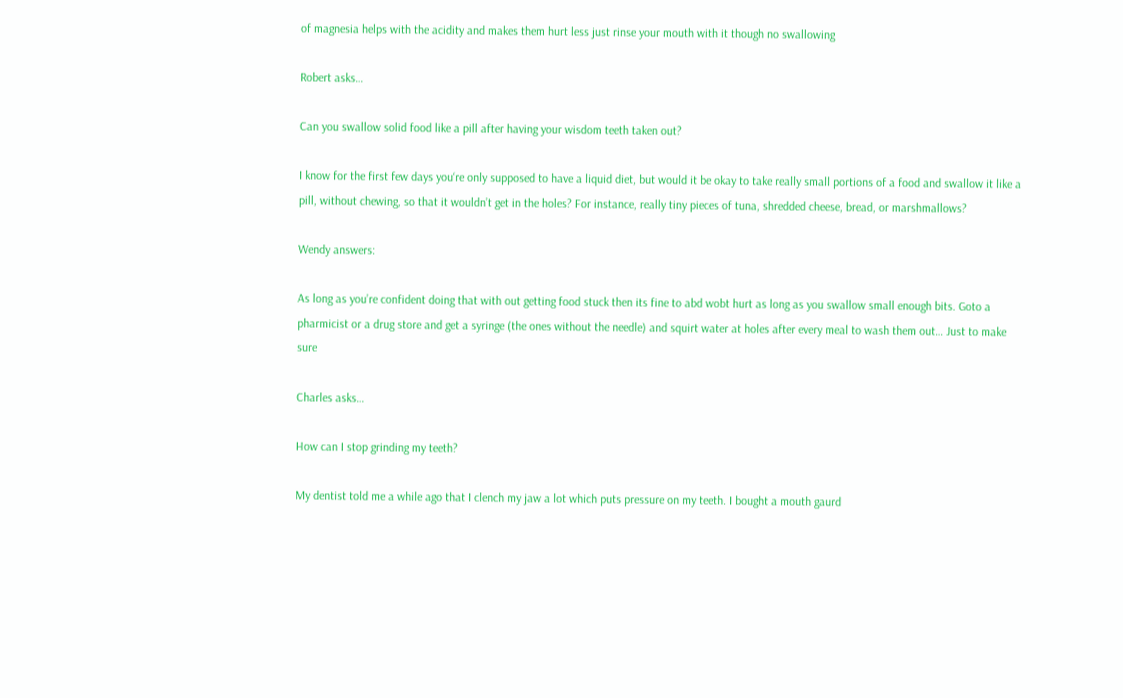of magnesia helps with the acidity and makes them hurt less just rinse your mouth with it though no swallowing

Robert asks…

Can you swallow solid food like a pill after having your wisdom teeth taken out?

I know for the first few days you‘re only supposed to have a liquid diet, but would it be okay to take really small portions of a food and swallow it like a pill, without chewing, so that it wouldn’t get in the holes? For instance, really tiny pieces of tuna, shredded cheese, bread, or marshmallows?

Wendy answers:

As long as you’re confident doing that with out getting food stuck then its fine to abd wobt hurt as long as you swallow small enough bits. Goto a pharmicist or a drug store and get a syringe (the ones without the needle) and squirt water at holes after every meal to wash them out… Just to make sure

Charles asks…

How can I stop grinding my teeth?

My dentist told me a while ago that I clench my jaw a lot which puts pressure on my teeth. I bought a mouth gaurd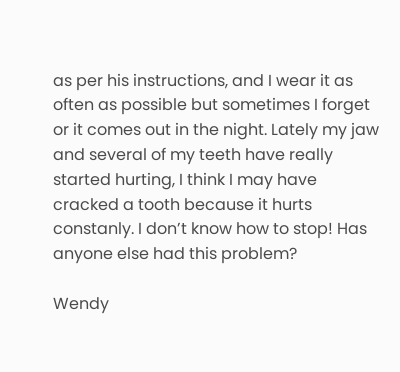as per his instructions, and I wear it as often as possible but sometimes I forget or it comes out in the night. Lately my jaw and several of my teeth have really started hurting, I think I may have cracked a tooth because it hurts constanly. I don’t know how to stop! Has anyone else had this problem?

Wendy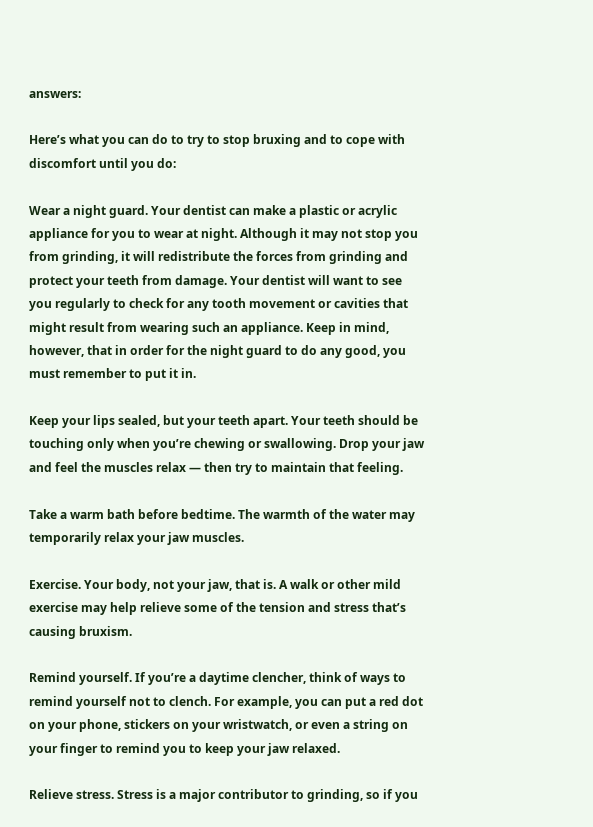answers:

Here’s what you can do to try to stop bruxing and to cope with discomfort until you do:

Wear a night guard. Your dentist can make a plastic or acrylic appliance for you to wear at night. Although it may not stop you from grinding, it will redistribute the forces from grinding and protect your teeth from damage. Your dentist will want to see you regularly to check for any tooth movement or cavities that might result from wearing such an appliance. Keep in mind, however, that in order for the night guard to do any good, you must remember to put it in.

Keep your lips sealed, but your teeth apart. Your teeth should be touching only when you’re chewing or swallowing. Drop your jaw and feel the muscles relax — then try to maintain that feeling.

Take a warm bath before bedtime. The warmth of the water may temporarily relax your jaw muscles.

Exercise. Your body, not your jaw, that is. A walk or other mild exercise may help relieve some of the tension and stress that’s causing bruxism.

Remind yourself. If you’re a daytime clencher, think of ways to remind yourself not to clench. For example, you can put a red dot on your phone, stickers on your wristwatch, or even a string on your finger to remind you to keep your jaw relaxed.

Relieve stress. Stress is a major contributor to grinding, so if you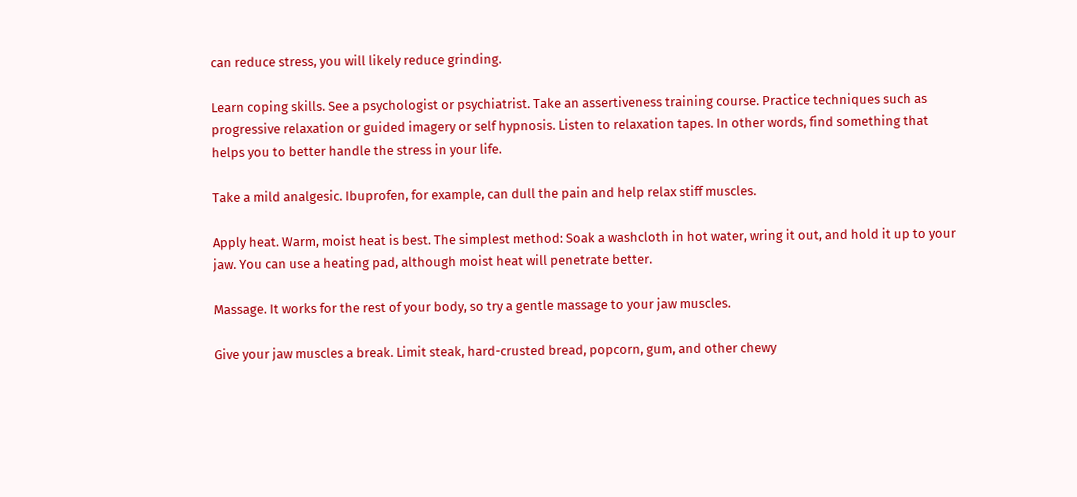can reduce stress, you will likely reduce grinding.

Learn coping skills. See a psychologist or psychiatrist. Take an assertiveness training course. Practice techniques such as progressive relaxation or guided imagery or self hypnosis. Listen to relaxation tapes. In other words, find something that helps you to better handle the stress in your life.

Take a mild analgesic. Ibuprofen, for example, can dull the pain and help relax stiff muscles.

Apply heat. Warm, moist heat is best. The simplest method: Soak a washcloth in hot water, wring it out, and hold it up to your jaw. You can use a heating pad, although moist heat will penetrate better.

Massage. It works for the rest of your body, so try a gentle massage to your jaw muscles.

Give your jaw muscles a break. Limit steak, hard-crusted bread, popcorn, gum, and other chewy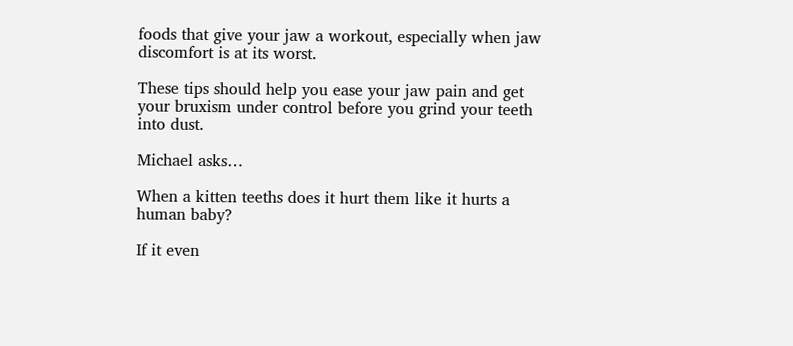foods that give your jaw a workout, especially when jaw discomfort is at its worst.

These tips should help you ease your jaw pain and get your bruxism under control before you grind your teeth into dust.

Michael asks…

When a kitten teeths does it hurt them like it hurts a human baby?

If it even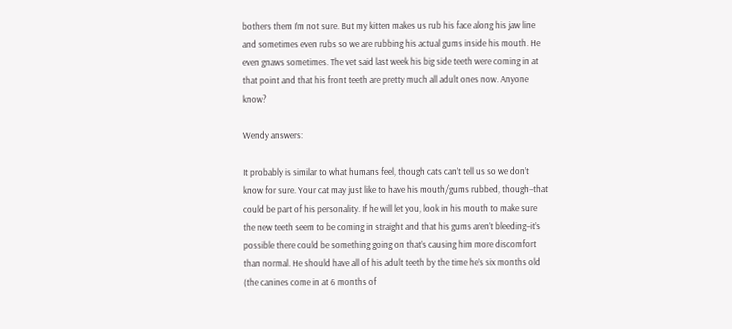bothers them I’m not sure. But my kitten makes us rub his face along his jaw line and sometimes even rubs so we are rubbing his actual gums inside his mouth. He even gnaws sometimes. The vet said last week his big side teeth were coming in at that point and that his front teeth are pretty much all adult ones now. Anyone know?

Wendy answers:

It probably is similar to what humans feel, though cats can’t tell us so we don’t know for sure. Your cat may just like to have his mouth/gums rubbed, though–that could be part of his personality. If he will let you, look in his mouth to make sure the new teeth seem to be coming in straight and that his gums aren’t bleeding–it’s possible there could be something going on that’s causing him more discomfort than normal. He should have all of his adult teeth by the time he’s six months old (the canines come in at 6 months of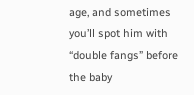age, and sometimes you’ll spot him with “double fangs” before the baby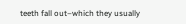teeth fall out–which they usually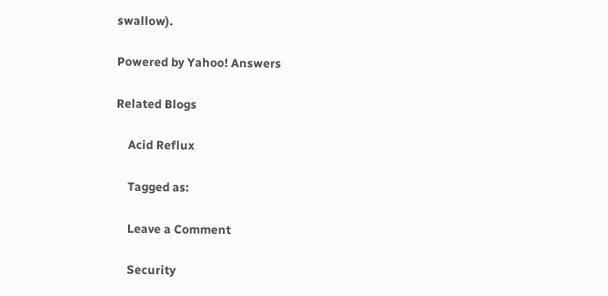swallow).

Powered by Yahoo! Answers

Related Blogs

    Acid Reflux

    Tagged as:

    Leave a Comment

    Security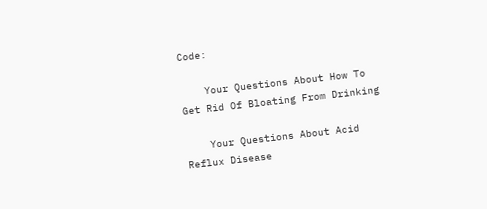Code:

    Your Questions About How To Get Rid Of Bloating From Drinking

    Your Questions About Acid Reflux Disease